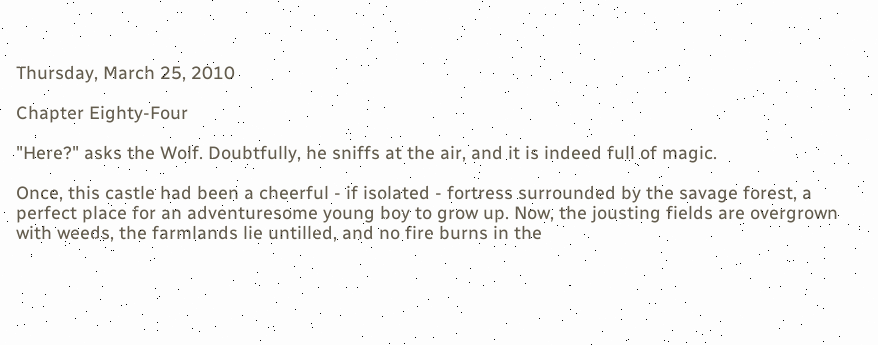Thursday, March 25, 2010

Chapter Eighty-Four

"Here?" asks the Wolf. Doubtfully, he sniffs at the air, and it is indeed full of magic.

Once, this castle had been a cheerful - if isolated - fortress surrounded by the savage forest, a perfect place for an adventuresome young boy to grow up. Now, the jousting fields are overgrown with weeds, the farmlands lie untilled, and no fire burns in the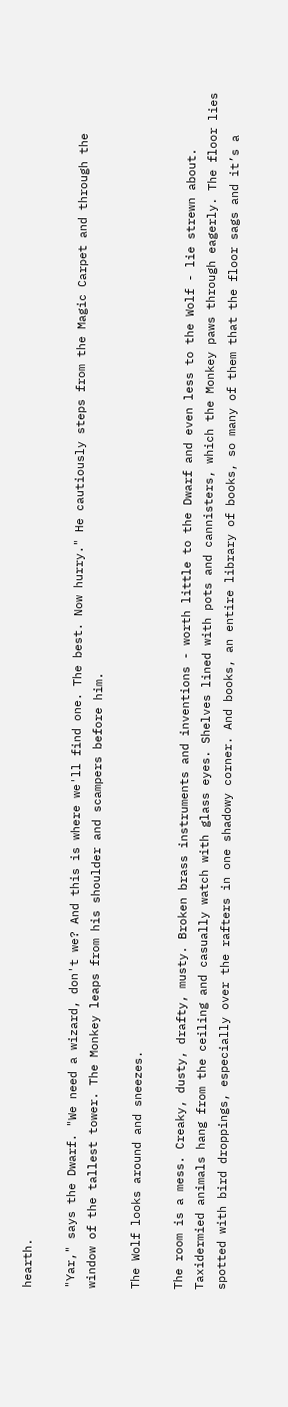hearth.

"Yar," says the Dwarf. "We need a wizard, don't we? And this is where we'll find one. The best. Now hurry." He cautiously steps from the Magic Carpet and through the window of the tallest tower. The Monkey leaps from his shoulder and scampers before him.

The Wolf looks around and sneezes.

The room is a mess. Creaky, dusty, drafty, musty. Broken brass instruments and inventions - worth little to the Dwarf and even less to the Wolf - lie strewn about. Taxidermied animals hang from the ceiling and casually watch with glass eyes. Shelves lined with pots and cannisters, which the Monkey paws through eagerly. The floor lies spotted with bird droppings, especially over the rafters in one shadowy corner. And books, an entire library of books, so many of them that the floor sags and it’s a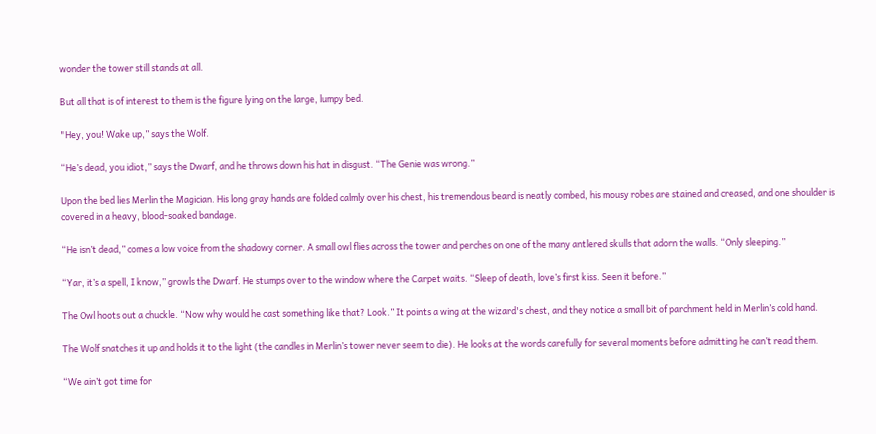wonder the tower still stands at all.

But all that is of interest to them is the figure lying on the large, lumpy bed.

"Hey, you! Wake up,” says the Wolf.

“He’s dead, you idiot,” says the Dwarf, and he throws down his hat in disgust. “The Genie was wrong.”

Upon the bed lies Merlin the Magician. His long gray hands are folded calmly over his chest, his tremendous beard is neatly combed, his mousy robes are stained and creased, and one shoulder is covered in a heavy, blood-soaked bandage.

“He isn’t dead,” comes a low voice from the shadowy corner. A small owl flies across the tower and perches on one of the many antlered skulls that adorn the walls. “Only sleeping.”

“Yar, it’s a spell, I know,” growls the Dwarf. He stumps over to the window where the Carpet waits. “Sleep of death, love’s first kiss. Seen it before.”

The Owl hoots out a chuckle. “Now why would he cast something like that? Look.” It points a wing at the wizard's chest, and they notice a small bit of parchment held in Merlin’s cold hand.

The Wolf snatches it up and holds it to the light (the candles in Merlin’s tower never seem to die). He looks at the words carefully for several moments before admitting he can’t read them.

“We ain’t got time for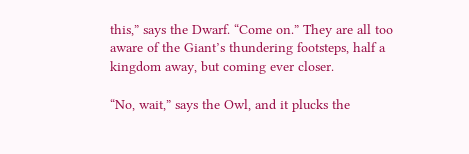this,” says the Dwarf. “Come on.” They are all too aware of the Giant’s thundering footsteps, half a kingdom away, but coming ever closer.

“No, wait,” says the Owl, and it plucks the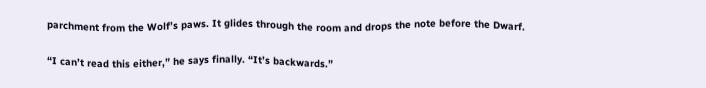parchment from the Wolf’s paws. It glides through the room and drops the note before the Dwarf.

“I can’t read this either,” he says finally. “It’s backwards.”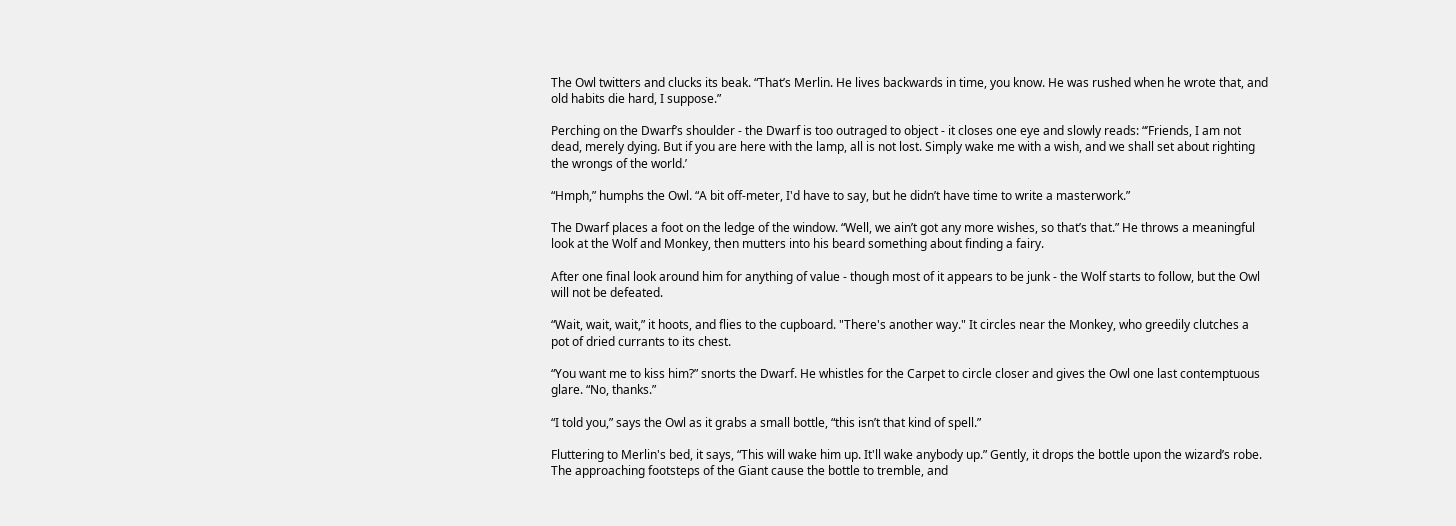The Owl twitters and clucks its beak. “That’s Merlin. He lives backwards in time, you know. He was rushed when he wrote that, and old habits die hard, I suppose.”

Perching on the Dwarf’s shoulder - the Dwarf is too outraged to object - it closes one eye and slowly reads: “’Friends, I am not dead, merely dying. But if you are here with the lamp, all is not lost. Simply wake me with a wish, and we shall set about righting the wrongs of the world.’

“Hmph,” humphs the Owl. “A bit off-meter, I'd have to say, but he didn’t have time to write a masterwork.”

The Dwarf places a foot on the ledge of the window. “Well, we ain’t got any more wishes, so that’s that.” He throws a meaningful look at the Wolf and Monkey, then mutters into his beard something about finding a fairy.

After one final look around him for anything of value - though most of it appears to be junk - the Wolf starts to follow, but the Owl will not be defeated.

“Wait, wait, wait,” it hoots, and flies to the cupboard. "There's another way." It circles near the Monkey, who greedily clutches a pot of dried currants to its chest.

“You want me to kiss him?” snorts the Dwarf. He whistles for the Carpet to circle closer and gives the Owl one last contemptuous glare. “No, thanks.”

“I told you,” says the Owl as it grabs a small bottle, “this isn’t that kind of spell.”

Fluttering to Merlin's bed, it says, “This will wake him up. It'll wake anybody up.” Gently, it drops the bottle upon the wizard’s robe. The approaching footsteps of the Giant cause the bottle to tremble, and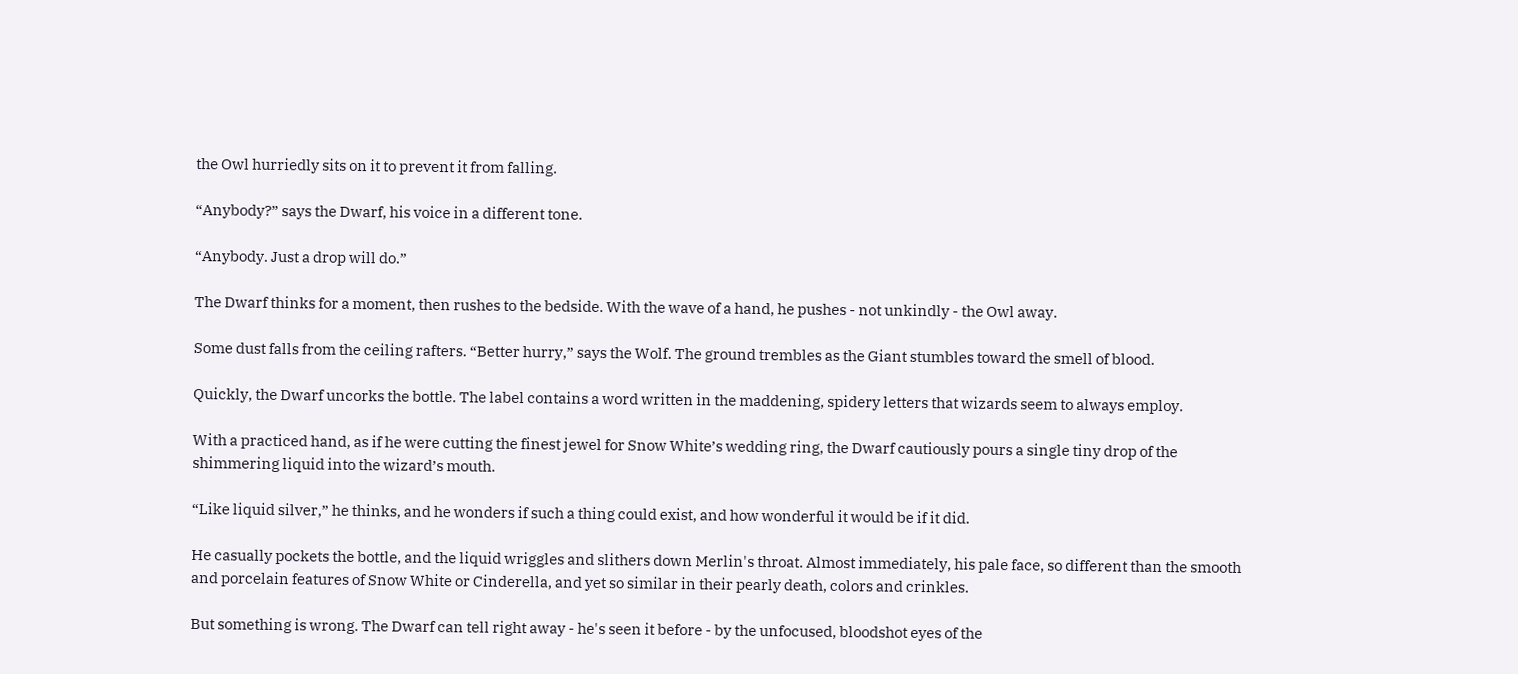the Owl hurriedly sits on it to prevent it from falling.

“Anybody?” says the Dwarf, his voice in a different tone.

“Anybody. Just a drop will do.”

The Dwarf thinks for a moment, then rushes to the bedside. With the wave of a hand, he pushes - not unkindly - the Owl away.

Some dust falls from the ceiling rafters. “Better hurry,” says the Wolf. The ground trembles as the Giant stumbles toward the smell of blood.

Quickly, the Dwarf uncorks the bottle. The label contains a word written in the maddening, spidery letters that wizards seem to always employ.

With a practiced hand, as if he were cutting the finest jewel for Snow White’s wedding ring, the Dwarf cautiously pours a single tiny drop of the shimmering liquid into the wizard’s mouth.

“Like liquid silver,” he thinks, and he wonders if such a thing could exist, and how wonderful it would be if it did.

He casually pockets the bottle, and the liquid wriggles and slithers down Merlin's throat. Almost immediately, his pale face, so different than the smooth and porcelain features of Snow White or Cinderella, and yet so similar in their pearly death, colors and crinkles.

But something is wrong. The Dwarf can tell right away - he's seen it before - by the unfocused, bloodshot eyes of the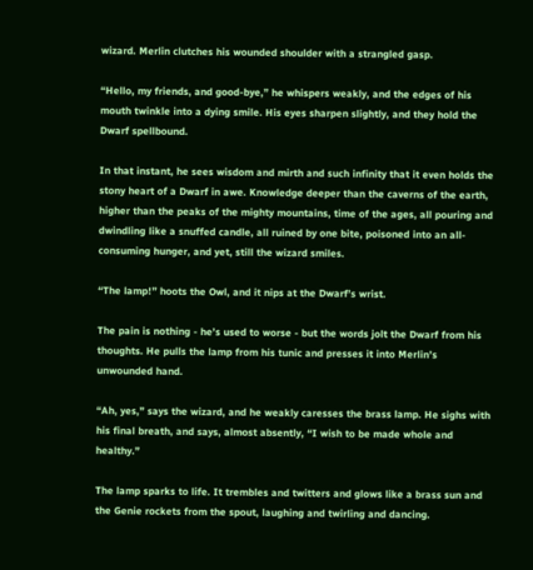wizard. Merlin clutches his wounded shoulder with a strangled gasp.

“Hello, my friends, and good-bye,” he whispers weakly, and the edges of his mouth twinkle into a dying smile. His eyes sharpen slightly, and they hold the Dwarf spellbound.

In that instant, he sees wisdom and mirth and such infinity that it even holds the stony heart of a Dwarf in awe. Knowledge deeper than the caverns of the earth, higher than the peaks of the mighty mountains, time of the ages, all pouring and dwindling like a snuffed candle, all ruined by one bite, poisoned into an all-consuming hunger, and yet, still the wizard smiles.

“The lamp!” hoots the Owl, and it nips at the Dwarf’s wrist.

The pain is nothing - he’s used to worse - but the words jolt the Dwarf from his thoughts. He pulls the lamp from his tunic and presses it into Merlin’s unwounded hand.

“Ah, yes,” says the wizard, and he weakly caresses the brass lamp. He sighs with his final breath, and says, almost absently, “I wish to be made whole and healthy.”

The lamp sparks to life. It trembles and twitters and glows like a brass sun and the Genie rockets from the spout, laughing and twirling and dancing.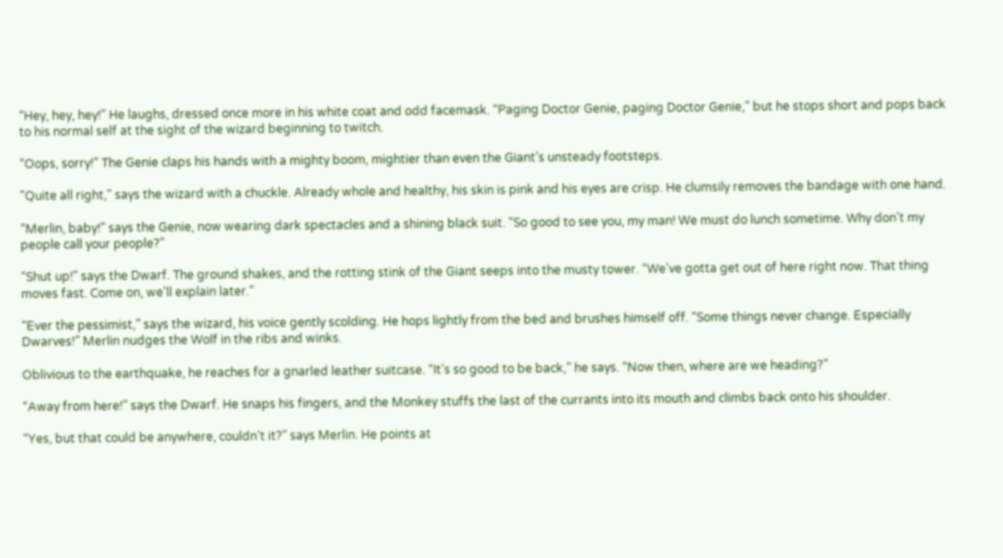“Hey, hey, hey!” He laughs, dressed once more in his white coat and odd facemask. “Paging Doctor Genie, paging Doctor Genie,” but he stops short and pops back to his normal self at the sight of the wizard beginning to twitch.

“Oops, sorry!” The Genie claps his hands with a mighty boom, mightier than even the Giant’s unsteady footsteps.

"Quite all right," says the wizard with a chuckle. Already whole and healthy, his skin is pink and his eyes are crisp. He clumsily removes the bandage with one hand.

“Merlin, baby!” says the Genie, now wearing dark spectacles and a shining black suit. “So good to see you, my man! We must do lunch sometime. Why don't my people call your people?”

“Shut up!” says the Dwarf. The ground shakes, and the rotting stink of the Giant seeps into the musty tower. “We’ve gotta get out of here right now. That thing moves fast. Come on, we'll explain later."

“Ever the pessimist,” says the wizard, his voice gently scolding. He hops lightly from the bed and brushes himself off. “Some things never change. Especially Dwarves!” Merlin nudges the Wolf in the ribs and winks.

Oblivious to the earthquake, he reaches for a gnarled leather suitcase. “It’s so good to be back,” he says. “Now then, where are we heading?”

“Away from here!” says the Dwarf. He snaps his fingers, and the Monkey stuffs the last of the currants into its mouth and climbs back onto his shoulder.

“Yes, but that could be anywhere, couldn’t it?” says Merlin. He points at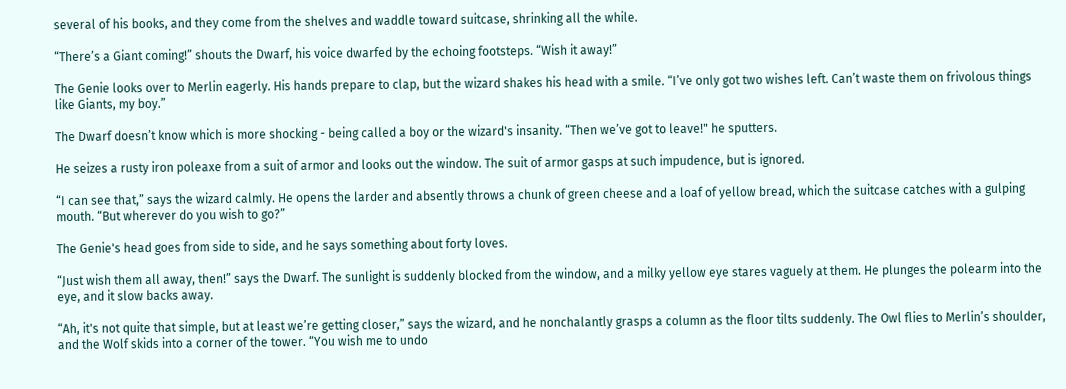several of his books, and they come from the shelves and waddle toward suitcase, shrinking all the while.

“There’s a Giant coming!” shouts the Dwarf, his voice dwarfed by the echoing footsteps. “Wish it away!”

The Genie looks over to Merlin eagerly. His hands prepare to clap, but the wizard shakes his head with a smile. “I’ve only got two wishes left. Can’t waste them on frivolous things like Giants, my boy.”

The Dwarf doesn’t know which is more shocking - being called a boy or the wizard's insanity. “Then we’ve got to leave!" he sputters.

He seizes a rusty iron poleaxe from a suit of armor and looks out the window. The suit of armor gasps at such impudence, but is ignored.

“I can see that,” says the wizard calmly. He opens the larder and absently throws a chunk of green cheese and a loaf of yellow bread, which the suitcase catches with a gulping mouth. “But wherever do you wish to go?”

The Genie's head goes from side to side, and he says something about forty loves.

“Just wish them all away, then!” says the Dwarf. The sunlight is suddenly blocked from the window, and a milky yellow eye stares vaguely at them. He plunges the polearm into the eye, and it slow backs away.

“Ah, it's not quite that simple, but at least we’re getting closer,” says the wizard, and he nonchalantly grasps a column as the floor tilts suddenly. The Owl flies to Merlin’s shoulder, and the Wolf skids into a corner of the tower. “You wish me to undo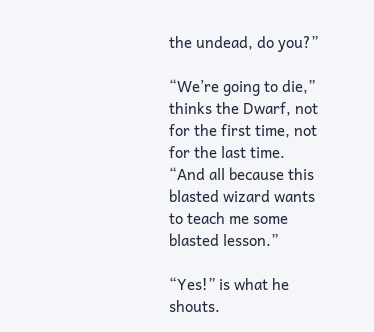the undead, do you?”

“We’re going to die,” thinks the Dwarf, not for the first time, not for the last time. “And all because this blasted wizard wants to teach me some blasted lesson.”

“Yes!” is what he shouts.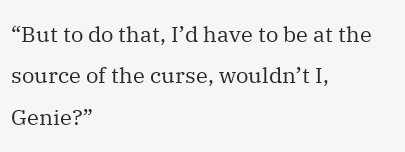“But to do that, I’d have to be at the source of the curse, wouldn’t I, Genie?”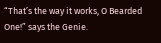“That’s the way it works, O Bearded One!” says the Genie.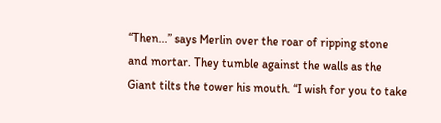“Then...” says Merlin over the roar of ripping stone and mortar. They tumble against the walls as the Giant tilts the tower his mouth. “I wish for you to take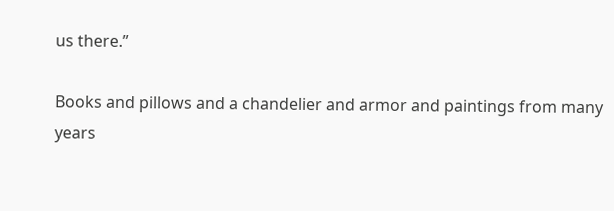us there.”

Books and pillows and a chandelier and armor and paintings from many years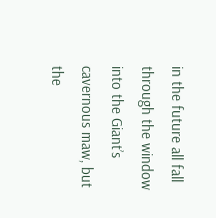in the future all fall through the window into the Giant’s cavernous maw, but the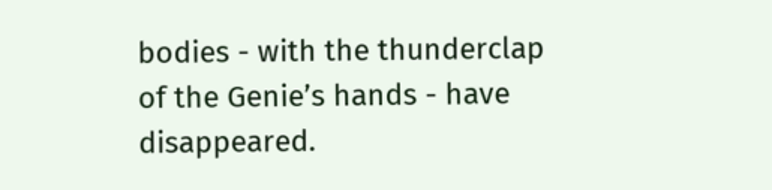bodies - with the thunderclap of the Genie’s hands - have disappeared.